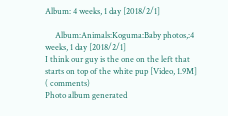Album: 4 weeks, 1 day [2018/2/1]

     Album:Animals:Koguma:Baby photos,:4 weeks, 1 day [2018/2/1]
I think our guy is the one on the left that starts on top of the white pup [Video, 1.9M] ( comments)
Photo album generated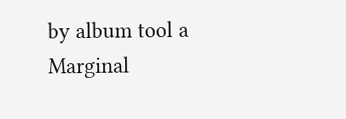by album tool a Marginal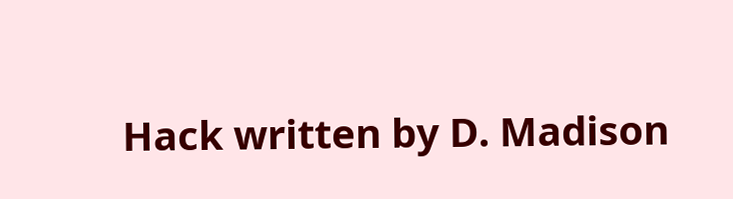Hack written by D. Madison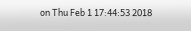on Thu Feb 1 17:44:53 2018